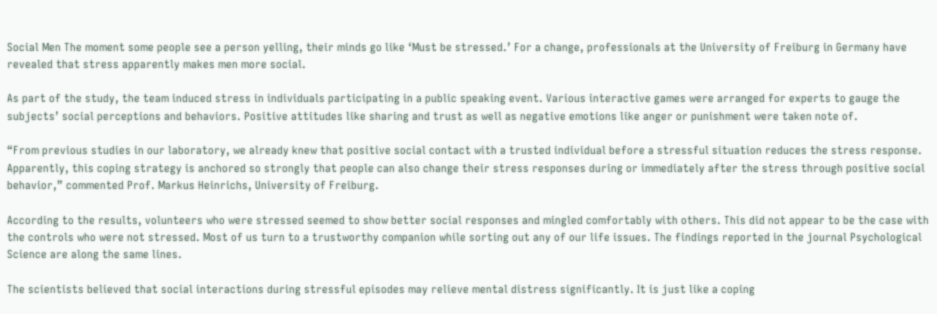Social Men The moment some people see a person yelling, their minds go like ‘Must be stressed.’ For a change, professionals at the University of Freiburg in Germany have revealed that stress apparently makes men more social.

As part of the study, the team induced stress in individuals participating in a public speaking event. Various interactive games were arranged for experts to gauge the subjects’ social perceptions and behaviors. Positive attitudes like sharing and trust as well as negative emotions like anger or punishment were taken note of.

“From previous studies in our laboratory, we already knew that positive social contact with a trusted individual before a stressful situation reduces the stress response. Apparently, this coping strategy is anchored so strongly that people can also change their stress responses during or immediately after the stress through positive social behavior,” commented Prof. Markus Heinrichs, University of Freiburg.

According to the results, volunteers who were stressed seemed to show better social responses and mingled comfortably with others. This did not appear to be the case with the controls who were not stressed. Most of us turn to a trustworthy companion while sorting out any of our life issues. The findings reported in the journal Psychological Science are along the same lines.

The scientists believed that social interactions during stressful episodes may relieve mental distress significantly. It is just like a coping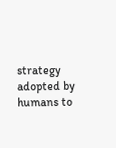strategy adopted by humans to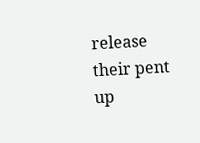release their pent up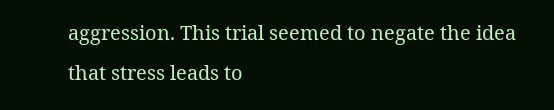aggression. This trial seemed to negate the idea that stress leads to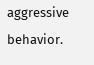aggressive behavior.